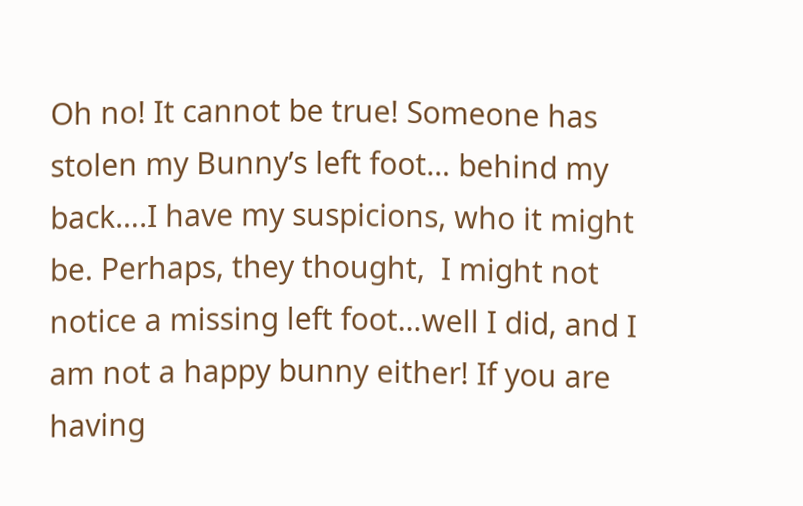Oh no! It cannot be true! Someone has stolen my Bunny’s left foot… behind my back….I have my suspicions, who it might be. Perhaps, they thought,  I might not notice a missing left foot…well I did, and I am not a happy bunny either! If you are having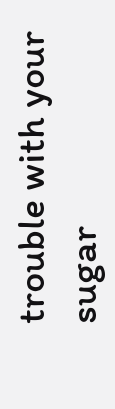trouble with your sugar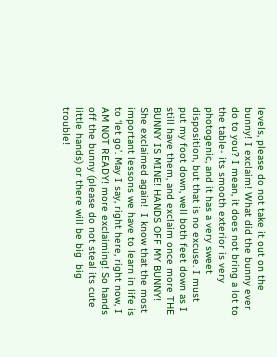levels, please do not take it out on the bunny! I exclaim! What did the bunny ever do to you? I mean, it does not bring a lot to the table- its smooth exterior is very photogenic, and it has a very sweet disposition, but that is no excuse. I must put my foot down, well both feet down as I still have them, and exclaim once more THE BUNNY IS MINE! HANDS OFF MY BUNNY! She exclaimed again!  I know that the most important lessons we have to learn in life is to ‘let go’. May I say, right here, right now, I AM NOT READY! more exclaiming! So hands off the bunny (please do not steal its cute little hands) or there will be big  big trouble!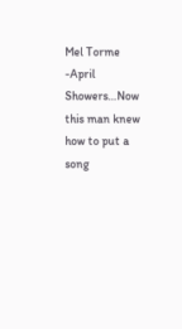Mel Torme -April Showers…Now this man knew how to put a song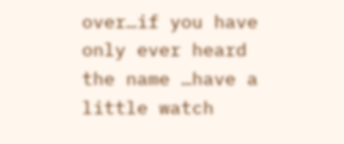over…if you have only ever heard the name …have a little watch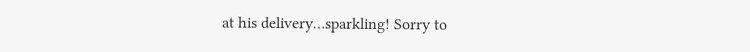at his delivery…sparkling! Sorry to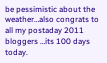be pessimistic about the weather…also congrats to all my postaday 2011 bloggers …its 100 days today.